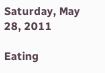Saturday, May 28, 2011

Eating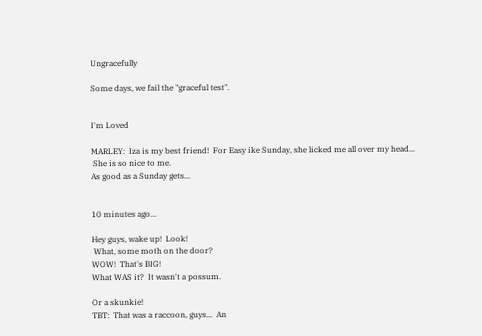Ungracefully

Some days, we fail the "graceful test".


I'm Loved

MARLEY:  Iza is my best friend!  For Easy ike Sunday, she licked me all over my head...
 She is so nice to me.
As good as a Sunday gets...


10 minutes ago...

Hey guys, wake up!  Look!
 What, some moth on the door?
WOW!  That's BIG!
What WAS it?  It wasn't a possum.

Or a skunkie!
TBT:  That was a raccoon, guys...  An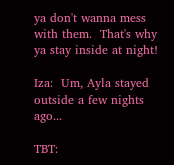ya don't wanna mess with them.  That's why ya stay inside at night!

Iza:  Um, Ayla stayed outside a few nights ago...

TBT: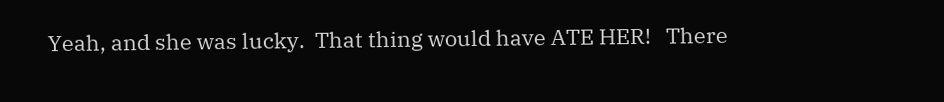Yeah, and she was lucky.  That thing would have ATE HER!   There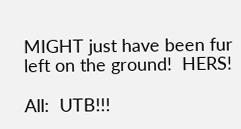MIGHT just have been fur left on the ground!  HERS!

All:  UTB!!!